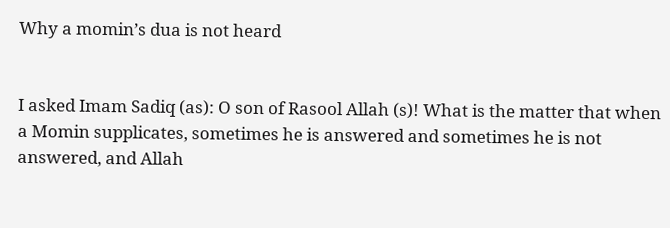Why a momin’s dua is not heard


I asked Imam Sadiq (as): O son of Rasool Allah (s)! What is the matter that when a Momin supplicates, sometimes he is answered and sometimes he is not answered, and Allah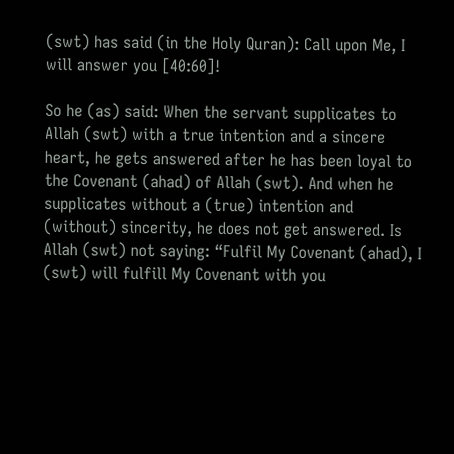(swt) has said (in the Holy Quran): Call upon Me, I will answer you [40:60]!

So he (as) said: When the servant supplicates to Allah (swt) with a true intention and a sincere heart, he gets answered after he has been loyal to the Covenant (ahad) of Allah (swt). And when he supplicates without a (true) intention and (without) sincerity, he does not get answered. Is Allah (swt) not saying: “Fulfil My Covenant (ahad), I (swt) will fulfill My Covenant with you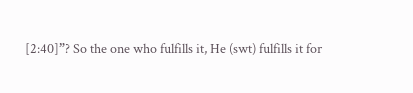[2:40]”? So the one who fulfills it, He (swt) fulfills it for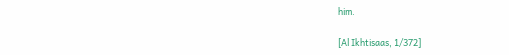him.

[Al Ikhtisaas, 1/372]